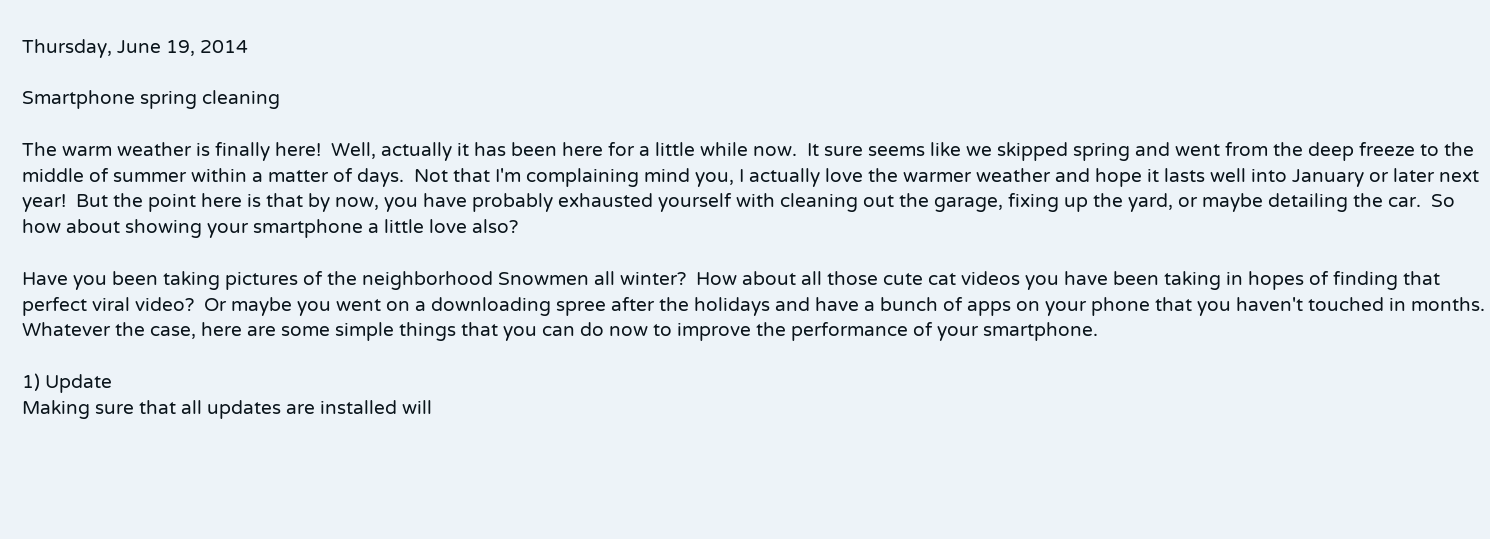Thursday, June 19, 2014

Smartphone spring cleaning

The warm weather is finally here!  Well, actually it has been here for a little while now.  It sure seems like we skipped spring and went from the deep freeze to the middle of summer within a matter of days.  Not that I'm complaining mind you, I actually love the warmer weather and hope it lasts well into January or later next year!  But the point here is that by now, you have probably exhausted yourself with cleaning out the garage, fixing up the yard, or maybe detailing the car.  So how about showing your smartphone a little love also?

Have you been taking pictures of the neighborhood Snowmen all winter?  How about all those cute cat videos you have been taking in hopes of finding that perfect viral video?  Or maybe you went on a downloading spree after the holidays and have a bunch of apps on your phone that you haven't touched in months.  Whatever the case, here are some simple things that you can do now to improve the performance of your smartphone.

1) Update
Making sure that all updates are installed will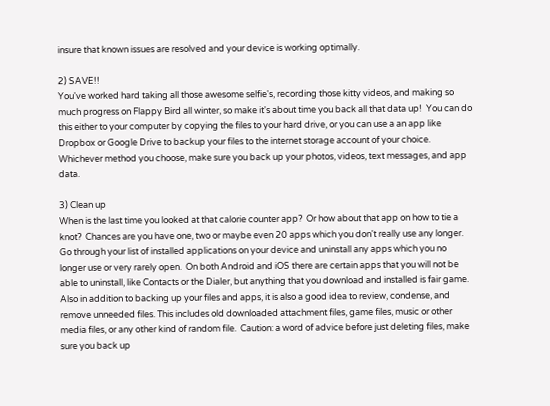insure that known issues are resolved and your device is working optimally.

2) SAVE!!
You've worked hard taking all those awesome selfie's, recording those kitty videos, and making so much progress on Flappy Bird all winter, so make it's about time you back all that data up!  You can do this either to your computer by copying the files to your hard drive, or you can use a an app like Dropbox or Google Drive to backup your files to the internet storage account of your choice.  Whichever method you choose, make sure you back up your photos, videos, text messages, and app data.

3) Clean up
When is the last time you looked at that calorie counter app?  Or how about that app on how to tie a knot?  Chances are you have one, two or maybe even 20 apps which you don't really use any longer.  Go through your list of installed applications on your device and uninstall any apps which you no longer use or very rarely open.  On both Android and iOS there are certain apps that you will not be able to uninstall, like Contacts or the Dialer, but anything that you download and installed is fair game.
Also in addition to backing up your files and apps, it is also a good idea to review, condense, and remove unneeded files. This includes old downloaded attachment files, game files, music or other media files, or any other kind of random file.  Caution: a word of advice before just deleting files, make sure you back up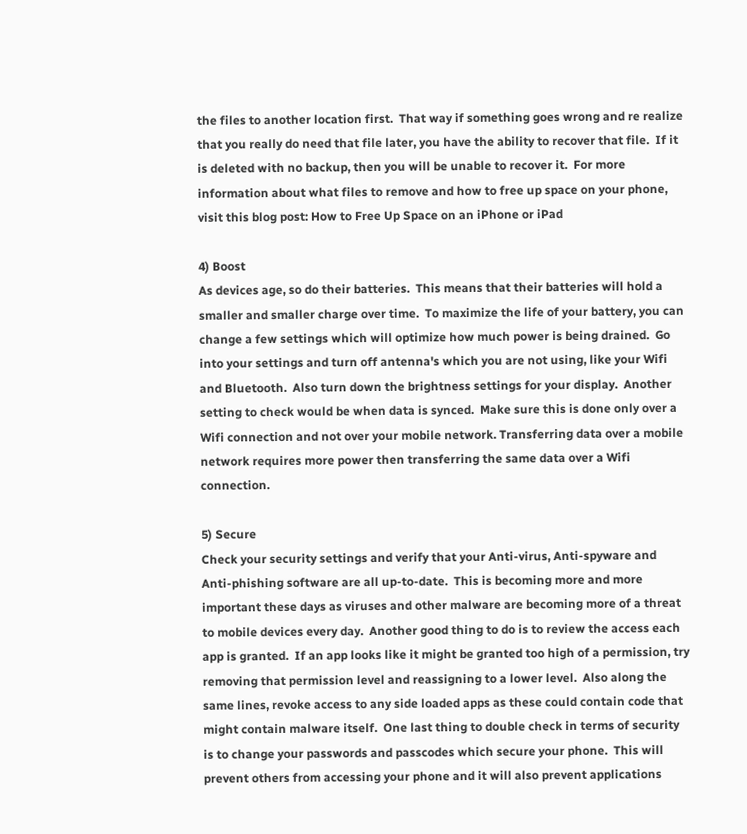the files to another location first.  That way if something goes wrong and re realize that you really do need that file later, you have the ability to recover that file.  If it is deleted with no backup, then you will be unable to recover it.  For more information about what files to remove and how to free up space on your phone, visit this blog post: How to Free Up Space on an iPhone or iPad

4) Boost
As devices age, so do their batteries.  This means that their batteries will hold a smaller and smaller charge over time.  To maximize the life of your battery, you can change a few settings which will optimize how much power is being drained.  Go into your settings and turn off antenna's which you are not using, like your Wifi and Bluetooth.  Also turn down the brightness settings for your display.  Another setting to check would be when data is synced.  Make sure this is done only over a Wifi connection and not over your mobile network. Transferring data over a mobile network requires more power then transferring the same data over a Wifi connection.

5) Secure
Check your security settings and verify that your Anti-virus, Anti-spyware and Anti-phishing software are all up-to-date.  This is becoming more and more important these days as viruses and other malware are becoming more of a threat to mobile devices every day.  Another good thing to do is to review the access each app is granted.  If an app looks like it might be granted too high of a permission, try removing that permission level and reassigning to a lower level.  Also along the same lines, revoke access to any side loaded apps as these could contain code that might contain malware itself.  One last thing to double check in terms of security is to change your passwords and passcodes which secure your phone.  This will prevent others from accessing your phone and it will also prevent applications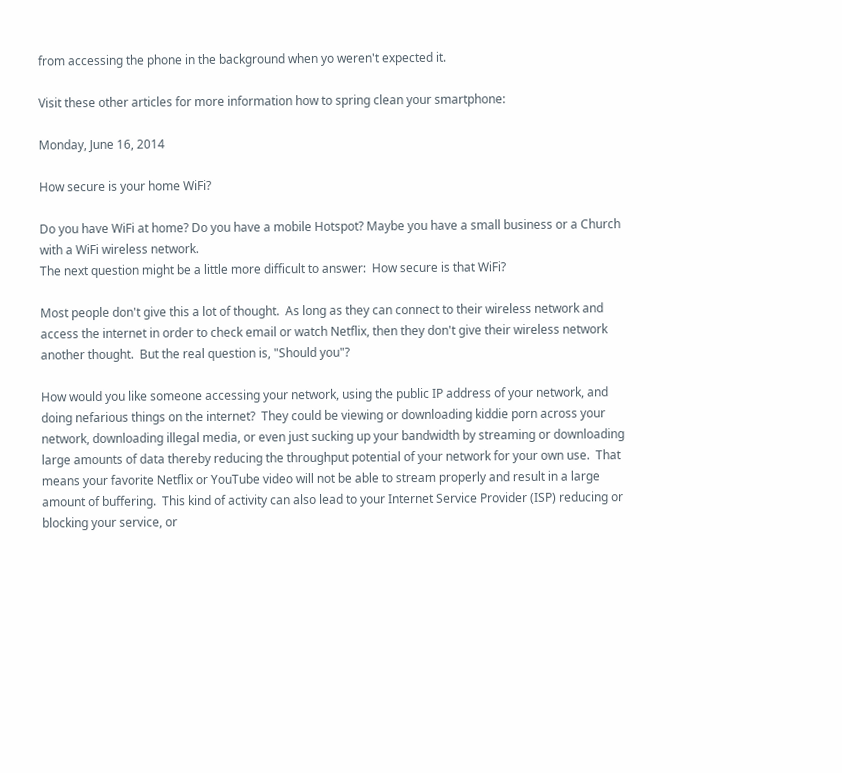from accessing the phone in the background when yo weren't expected it.

Visit these other articles for more information how to spring clean your smartphone:

Monday, June 16, 2014

How secure is your home WiFi?

Do you have WiFi at home? Do you have a mobile Hotspot? Maybe you have a small business or a Church with a WiFi wireless network.
The next question might be a little more difficult to answer:  How secure is that WiFi?

Most people don't give this a lot of thought.  As long as they can connect to their wireless network and access the internet in order to check email or watch Netflix, then they don't give their wireless network another thought.  But the real question is, "Should you"?

How would you like someone accessing your network, using the public IP address of your network, and doing nefarious things on the internet?  They could be viewing or downloading kiddie porn across your network, downloading illegal media, or even just sucking up your bandwidth by streaming or downloading large amounts of data thereby reducing the throughput potential of your network for your own use.  That means your favorite Netflix or YouTube video will not be able to stream properly and result in a large amount of buffering.  This kind of activity can also lead to your Internet Service Provider (ISP) reducing or blocking your service, or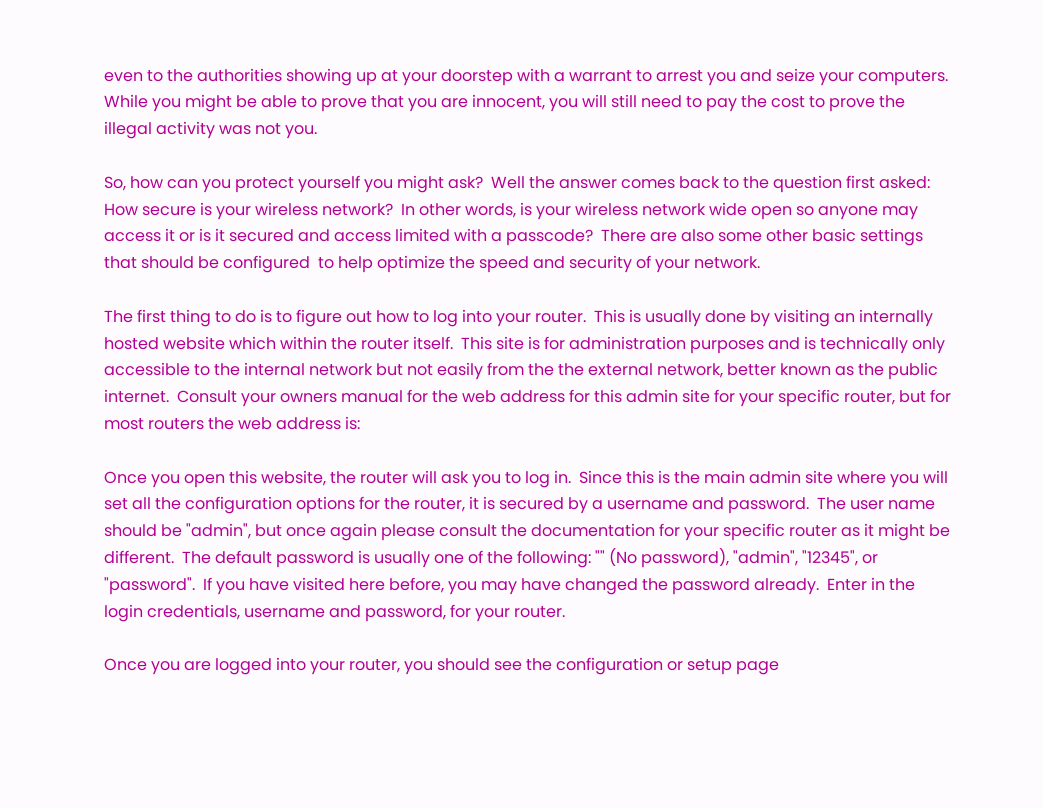even to the authorities showing up at your doorstep with a warrant to arrest you and seize your computers.  While you might be able to prove that you are innocent, you will still need to pay the cost to prove the illegal activity was not you.

So, how can you protect yourself you might ask?  Well the answer comes back to the question first asked: How secure is your wireless network?  In other words, is your wireless network wide open so anyone may access it or is it secured and access limited with a passcode?  There are also some other basic settings that should be configured  to help optimize the speed and security of your network.

The first thing to do is to figure out how to log into your router.  This is usually done by visiting an internally hosted website which within the router itself.  This site is for administration purposes and is technically only accessible to the internal network but not easily from the the external network, better known as the public internet.  Consult your owners manual for the web address for this admin site for your specific router, but for most routers the web address is:

Once you open this website, the router will ask you to log in.  Since this is the main admin site where you will set all the configuration options for the router, it is secured by a username and password.  The user name should be "admin", but once again please consult the documentation for your specific router as it might be different.  The default password is usually one of the following: "" (No password), "admin", "12345", or "password".  If you have visited here before, you may have changed the password already.  Enter in the login credentials, username and password, for your router.

Once you are logged into your router, you should see the configuration or setup page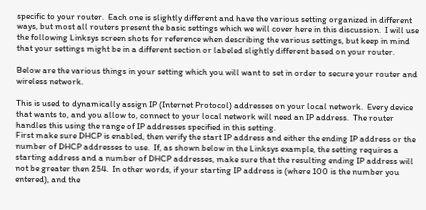specific to your router.  Each one is slightly different and have the various setting organized in different ways, but most all routers present the basic settings which we will cover here in this discussion.  I will use the following Linksys screen shots for reference when describing the various settings, but keep in mind that your settings might be in a different section or labeled slightly different based on your router.

Below are the various things in your setting which you will want to set in order to secure your router and wireless network.

This is used to dynamically assign IP (Internet Protocol) addresses on your local network.  Every device that wants to, and you allow to, connect to your local network will need an IP address.  The router handles this using the range of IP addresses specified in this setting.
First make sure DHCP is enabled, then verify the start IP address and either the ending IP address or the number of DHCP addresses to use.  If, as shown below in the Linksys example, the setting requires a starting address and a number of DHCP addresses, make sure that the resulting ending IP address will not be greater then 254.  In other words, if your starting IP address is (where 100 is the number you entered), and the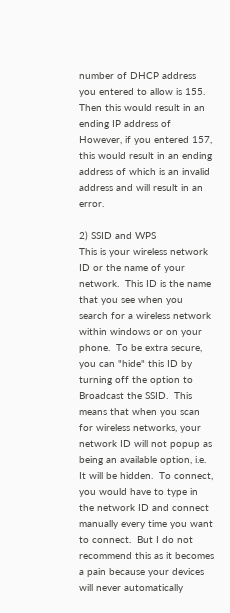number of DHCP address you entered to allow is 155.  Then this would result in an ending IP address of  However, if you entered 157, this would result in an ending address of which is an invalid address and will result in an error.

2) SSID and WPS
This is your wireless network ID or the name of your network.  This ID is the name that you see when you search for a wireless network within windows or on your phone.  To be extra secure, you can "hide" this ID by turning off the option to Broadcast the SSID.  This means that when you scan for wireless networks, your network ID will not popup as being an available option, i.e. It will be hidden.  To connect,  you would have to type in the network ID and connect manually every time you want to connect.  But I do not recommend this as it becomes a pain because your devices will never automatically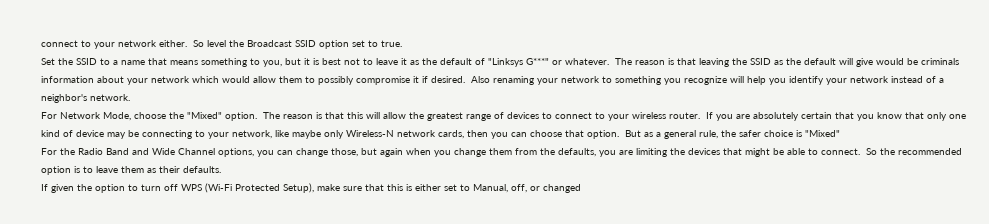connect to your network either.  So level the Broadcast SSID option set to true.
Set the SSID to a name that means something to you, but it is best not to leave it as the default of "Linksys G***" or whatever.  The reason is that leaving the SSID as the default will give would be criminals information about your network which would allow them to possibly compromise it if desired.  Also renaming your network to something you recognize will help you identify your network instead of a neighbor's network.
For Network Mode, choose the "Mixed" option.  The reason is that this will allow the greatest range of devices to connect to your wireless router.  If you are absolutely certain that you know that only one kind of device may be connecting to your network, like maybe only Wireless-N network cards, then you can choose that option.  But as a general rule, the safer choice is "Mixed"
For the Radio Band and Wide Channel options, you can change those, but again when you change them from the defaults, you are limiting the devices that might be able to connect.  So the recommended option is to leave them as their defaults.
If given the option to turn off WPS (Wi-Fi Protected Setup), make sure that this is either set to Manual, off, or changed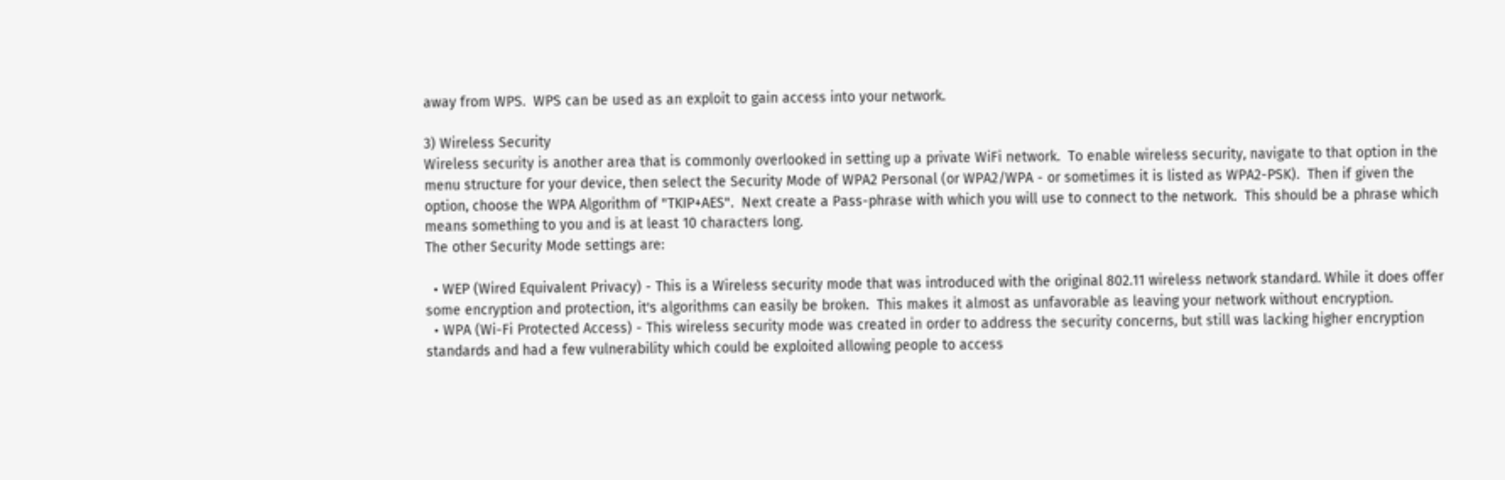away from WPS.  WPS can be used as an exploit to gain access into your network.

3) Wireless Security
Wireless security is another area that is commonly overlooked in setting up a private WiFi network.  To enable wireless security, navigate to that option in the menu structure for your device, then select the Security Mode of WPA2 Personal (or WPA2/WPA - or sometimes it is listed as WPA2-PSK).  Then if given the option, choose the WPA Algorithm of "TKIP+AES".  Next create a Pass-phrase with which you will use to connect to the network.  This should be a phrase which means something to you and is at least 10 characters long.
The other Security Mode settings are:

  • WEP (Wired Equivalent Privacy) - This is a Wireless security mode that was introduced with the original 802.11 wireless network standard. While it does offer some encryption and protection, it's algorithms can easily be broken.  This makes it almost as unfavorable as leaving your network without encryption.
  • WPA (Wi-Fi Protected Access) - This wireless security mode was created in order to address the security concerns, but still was lacking higher encryption standards and had a few vulnerability which could be exploited allowing people to access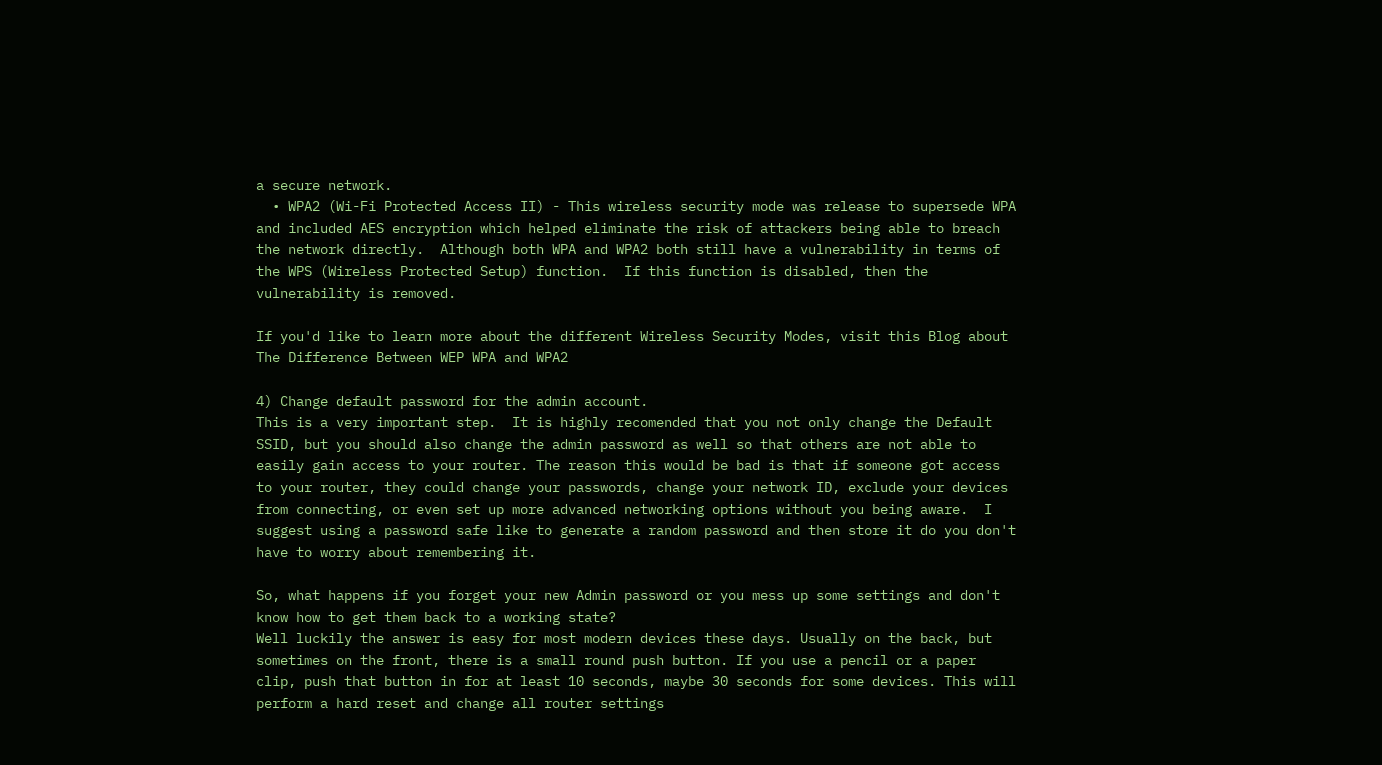a secure network.
  • WPA2 (Wi-Fi Protected Access II) - This wireless security mode was release to supersede WPA and included AES encryption which helped eliminate the risk of attackers being able to breach the network directly.  Although both WPA and WPA2 both still have a vulnerability in terms of the WPS (Wireless Protected Setup) function.  If this function is disabled, then the vulnerability is removed.

If you'd like to learn more about the different Wireless Security Modes, visit this Blog about The Difference Between WEP WPA and WPA2

4) Change default password for the admin account.
This is a very important step.  It is highly recomended that you not only change the Default SSID, but you should also change the admin password as well so that others are not able to easily gain access to your router. The reason this would be bad is that if someone got access to your router, they could change your passwords, change your network ID, exclude your devices from connecting, or even set up more advanced networking options without you being aware.  I suggest using a password safe like to generate a random password and then store it do you don't have to worry about remembering it.

So, what happens if you forget your new Admin password or you mess up some settings and don't know how to get them back to a working state?
Well luckily the answer is easy for most modern devices these days. Usually on the back, but sometimes on the front, there is a small round push button. If you use a pencil or a paper clip, push that button in for at least 10 seconds, maybe 30 seconds for some devices. This will perform a hard reset and change all router settings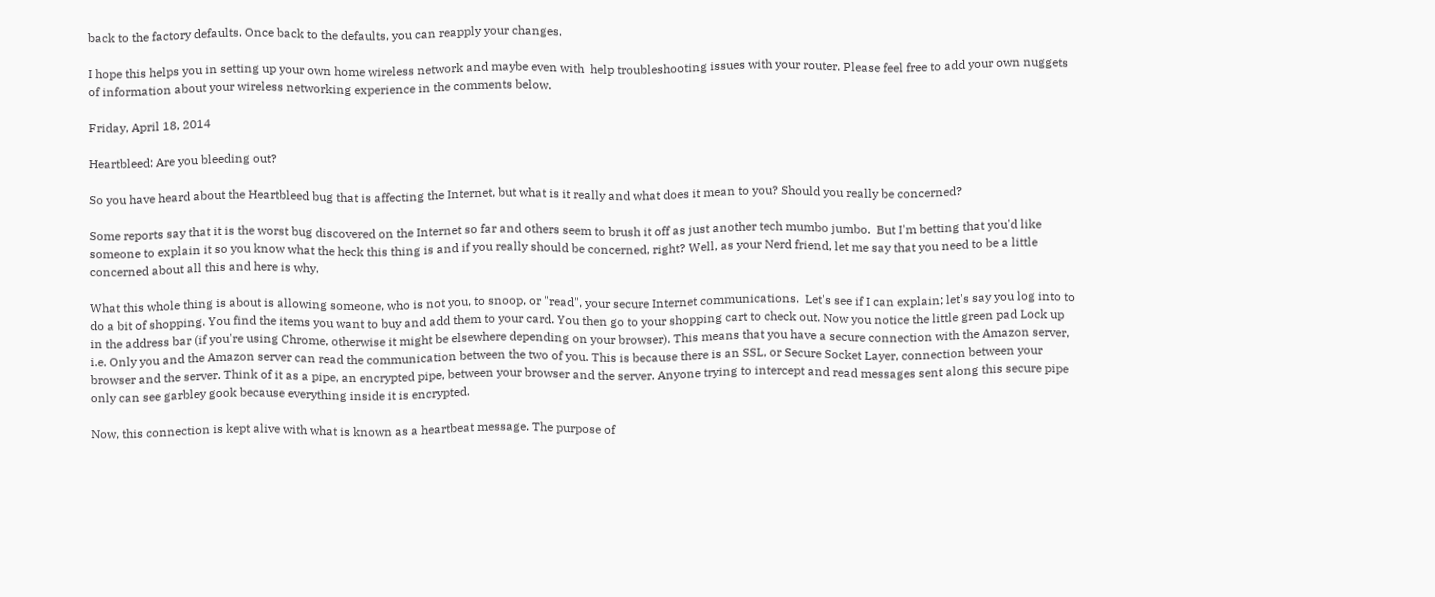back to the factory defaults. Once back to the defaults, you can reapply your changes.

I hope this helps you in setting up your own home wireless network and maybe even with  help troubleshooting issues with your router. Please feel free to add your own nuggets of information about your wireless networking experience in the comments below.

Friday, April 18, 2014

Heartbleed: Are you bleeding out?

So you have heard about the Heartbleed bug that is affecting the Internet, but what is it really and what does it mean to you? Should you really be concerned?

Some reports say that it is the worst bug discovered on the Internet so far and others seem to brush it off as just another tech mumbo jumbo.  But I'm betting that you'd like someone to explain it so you know what the heck this thing is and if you really should be concerned, right? Well, as your Nerd friend, let me say that you need to be a little concerned about all this and here is why.

What this whole thing is about is allowing someone, who is not you, to snoop, or "read", your secure Internet communications.  Let's see if I can explain; let's say you log into to do a bit of shopping. You find the items you want to buy and add them to your card. You then go to your shopping cart to check out. Now you notice the little green pad Lock up in the address bar (if you're using Chrome, otherwise it might be elsewhere depending on your browser). This means that you have a secure connection with the Amazon server, i.e. Only you and the Amazon server can read the communication between the two of you. This is because there is an SSL, or Secure Socket Layer, connection between your browser and the server. Think of it as a pipe, an encrypted pipe, between your browser and the server. Anyone trying to intercept and read messages sent along this secure pipe only can see garbley gook because everything inside it is encrypted.

Now, this connection is kept alive with what is known as a heartbeat message. The purpose of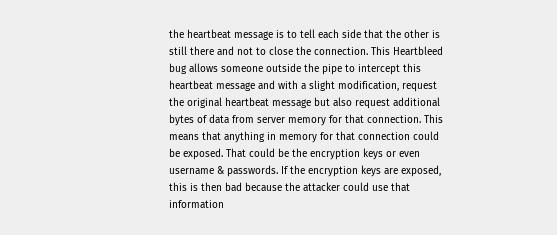the heartbeat message is to tell each side that the other is still there and not to close the connection. This Heartbleed bug allows someone outside the pipe to intercept this heartbeat message and with a slight modification, request the original heartbeat message but also request additional bytes of data from server memory for that connection. This means that anything in memory for that connection could be exposed. That could be the encryption keys or even username & passwords. If the encryption keys are exposed, this is then bad because the attacker could use that information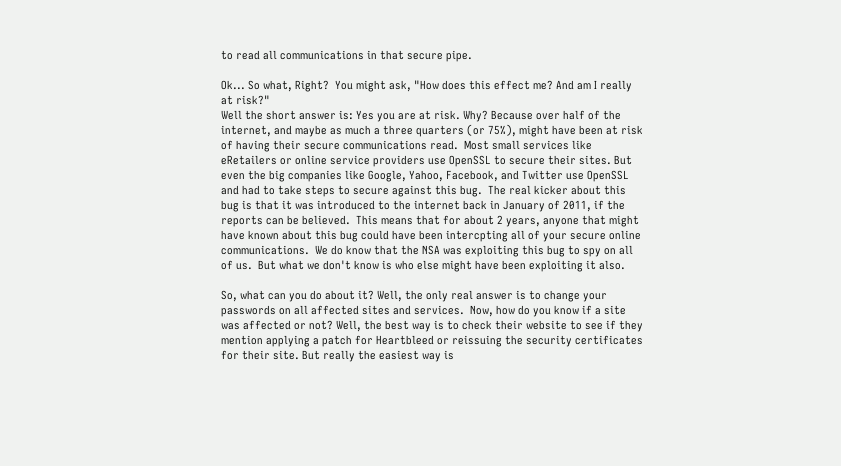to read all communications in that secure pipe.

Ok... So what, Right?  You might ask, "How does this effect me? And am I really at risk?"
Well the short answer is: Yes you are at risk. Why? Because over half of the internet, and maybe as much a three quarters (or 75%), might have been at risk of having their secure communications read.  Most small services like eRetailers or online service providers use OpenSSL to secure their sites. But even the big companies like Google, Yahoo, Facebook, and Twitter use OpenSSL and had to take steps to secure against this bug.  The real kicker about this bug is that it was introduced to the internet back in January of 2011, if the reports can be believed.  This means that for about 2 years, anyone that might have known about this bug could have been intercpting all of your secure online communications.  We do know that the NSA was exploiting this bug to spy on all of us.  But what we don't know is who else might have been exploiting it also.

So, what can you do about it? Well, the only real answer is to change your passwords on all affected sites and services.  Now, how do you know if a site was affected or not? Well, the best way is to check their website to see if they mention applying a patch for Heartbleed or reissuing the security certificates for their site. But really the easiest way is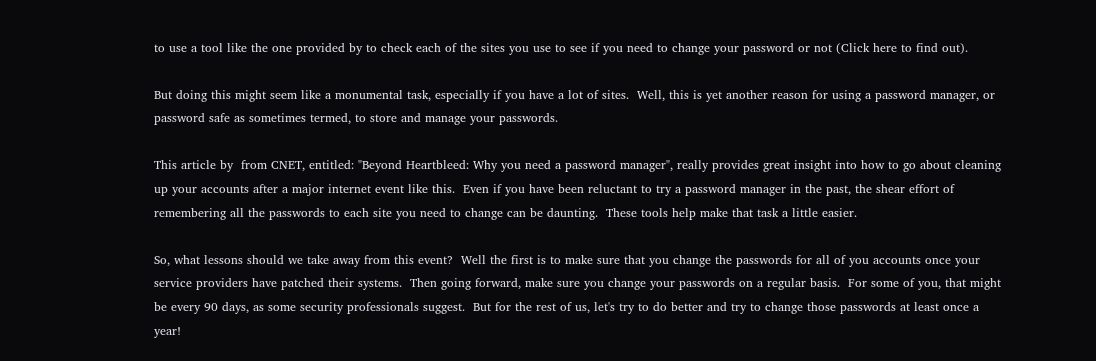to use a tool like the one provided by to check each of the sites you use to see if you need to change your password or not (Click here to find out).

But doing this might seem like a monumental task, especially if you have a lot of sites.  Well, this is yet another reason for using a password manager, or password safe as sometimes termed, to store and manage your passwords.

This article by  from CNET, entitled: "Beyond Heartbleed: Why you need a password manager", really provides great insight into how to go about cleaning up your accounts after a major internet event like this.  Even if you have been reluctant to try a password manager in the past, the shear effort of remembering all the passwords to each site you need to change can be daunting.  These tools help make that task a little easier.

So, what lessons should we take away from this event?  Well the first is to make sure that you change the passwords for all of you accounts once your service providers have patched their systems.  Then going forward, make sure you change your passwords on a regular basis.  For some of you, that might be every 90 days, as some security professionals suggest.  But for the rest of us, let's try to do better and try to change those passwords at least once a year!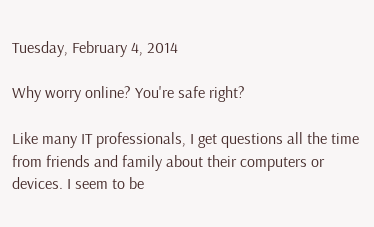Tuesday, February 4, 2014

Why worry online? You're safe right?

Like many IT professionals, I get questions all the time from friends and family about their computers or devices. I seem to be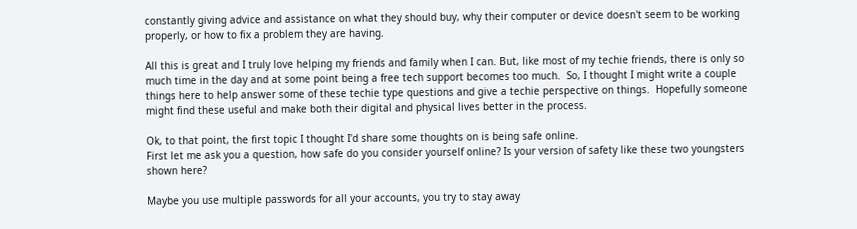constantly giving advice and assistance on what they should buy, why their computer or device doesn't seem to be working properly, or how to fix a problem they are having.

All this is great and I truly love helping my friends and family when I can. But, like most of my techie friends, there is only so much time in the day and at some point being a free tech support becomes too much.  So, I thought I might write a couple things here to help answer some of these techie type questions and give a techie perspective on things.  Hopefully someone might find these useful and make both their digital and physical lives better in the process.

Ok, to that point, the first topic I thought I'd share some thoughts on is being safe online.
First let me ask you a question, how safe do you consider yourself online? Is your version of safety like these two youngsters shown here?

Maybe you use multiple passwords for all your accounts, you try to stay away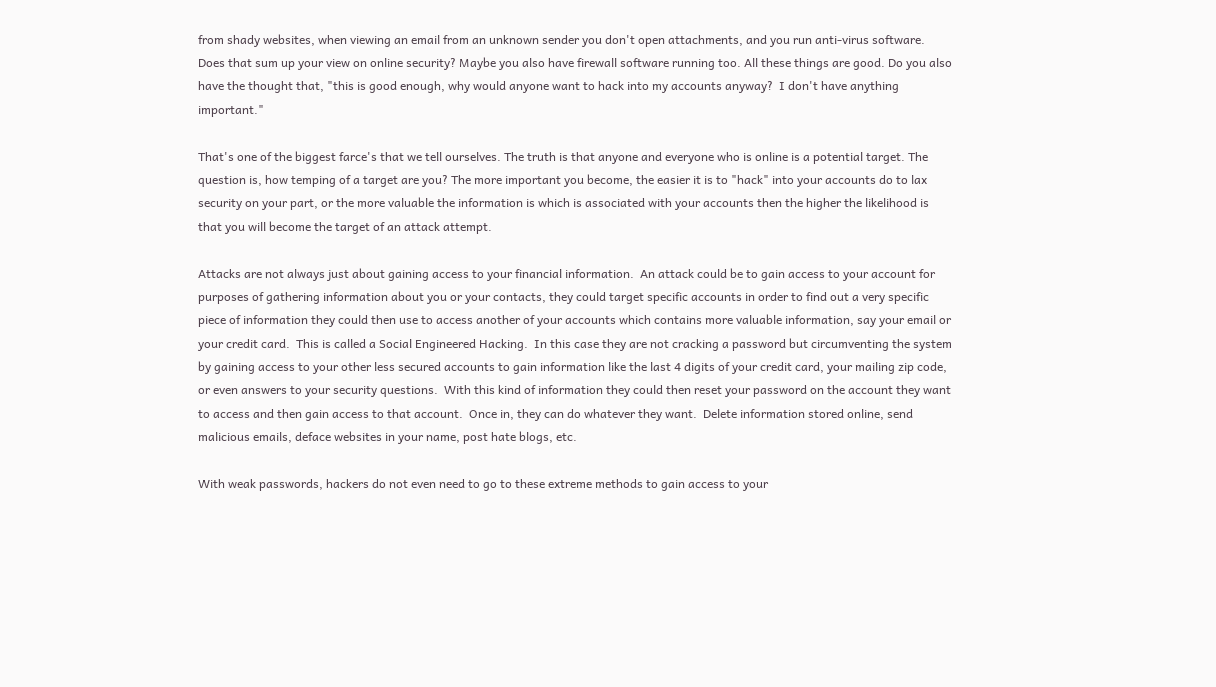from shady websites, when viewing an email from an unknown sender you don't open attachments, and you run anti-virus software. Does that sum up your view on online security? Maybe you also have firewall software running too. All these things are good. Do you also have the thought that, "this is good enough, why would anyone want to hack into my accounts anyway?  I don't have anything important."

That's one of the biggest farce's that we tell ourselves. The truth is that anyone and everyone who is online is a potential target. The question is, how temping of a target are you? The more important you become, the easier it is to "hack" into your accounts do to lax security on your part, or the more valuable the information is which is associated with your accounts then the higher the likelihood is that you will become the target of an attack attempt.

Attacks are not always just about gaining access to your financial information.  An attack could be to gain access to your account for purposes of gathering information about you or your contacts, they could target specific accounts in order to find out a very specific piece of information they could then use to access another of your accounts which contains more valuable information, say your email or your credit card.  This is called a Social Engineered Hacking.  In this case they are not cracking a password but circumventing the system by gaining access to your other less secured accounts to gain information like the last 4 digits of your credit card, your mailing zip code, or even answers to your security questions.  With this kind of information they could then reset your password on the account they want to access and then gain access to that account.  Once in, they can do whatever they want.  Delete information stored online, send malicious emails, deface websites in your name, post hate blogs, etc.

With weak passwords, hackers do not even need to go to these extreme methods to gain access to your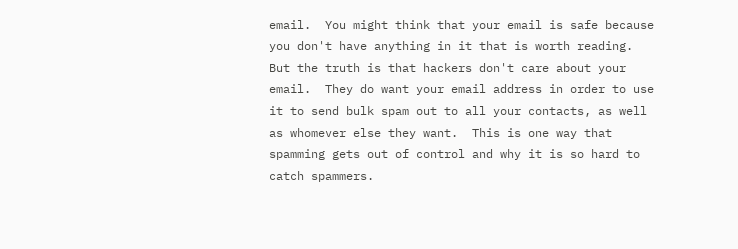email.  You might think that your email is safe because you don't have anything in it that is worth reading.  But the truth is that hackers don't care about your email.  They do want your email address in order to use it to send bulk spam out to all your contacts, as well as whomever else they want.  This is one way that spamming gets out of control and why it is so hard to catch spammers.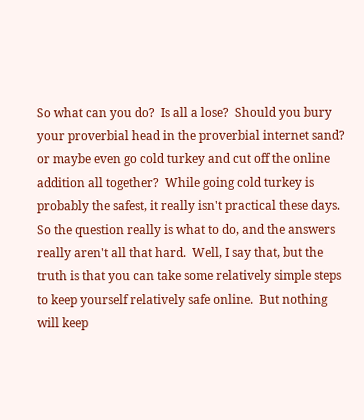So what can you do?  Is all a lose?  Should you bury your proverbial head in the proverbial internet sand?  or maybe even go cold turkey and cut off the online addition all together?  While going cold turkey is probably the safest, it really isn't practical these days.  So the question really is what to do, and the answers really aren't all that hard.  Well, I say that, but the truth is that you can take some relatively simple steps to keep yourself relatively safe online.  But nothing will keep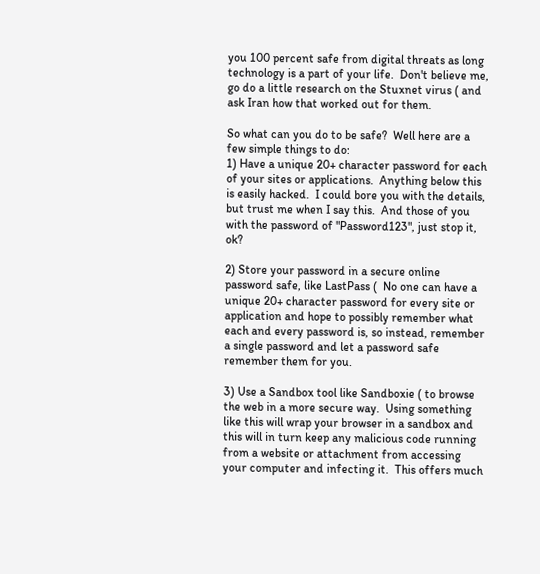you 100 percent safe from digital threats as long technology is a part of your life.  Don't believe me, go do a little research on the Stuxnet virus ( and ask Iran how that worked out for them.

So what can you do to be safe?  Well here are a few simple things to do:
1) Have a unique 20+ character password for each of your sites or applications.  Anything below this is easily hacked.  I could bore you with the details, but trust me when I say this.  And those of you with the password of "Password123", just stop it, ok?

2) Store your password in a secure online password safe, like LastPass (  No one can have a unique 20+ character password for every site or application and hope to possibly remember what each and every password is, so instead, remember a single password and let a password safe remember them for you.

3) Use a Sandbox tool like Sandboxie ( to browse the web in a more secure way.  Using something like this will wrap your browser in a sandbox and this will in turn keep any malicious code running from a website or attachment from accessing your computer and infecting it.  This offers much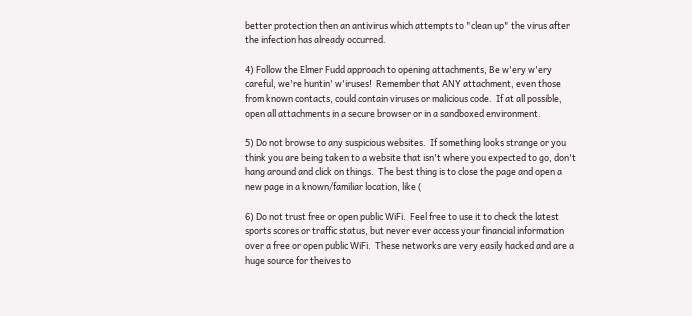better protection then an antivirus which attempts to "clean up" the virus after the infection has already occurred.

4) Follow the Elmer Fudd approach to opening attachments, Be w'ery w'ery careful, we're huntin' w'iruses!  Remember that ANY attachment, even those from known contacts, could contain viruses or malicious code.  If at all possible, open all attachments in a secure browser or in a sandboxed environment.

5) Do not browse to any suspicious websites.  If something looks strange or you think you are being taken to a website that isn't where you expected to go, don't hang around and click on things.  The best thing is to close the page and open a new page in a known/familiar location, like (

6) Do not trust free or open public WiFi.  Feel free to use it to check the latest sports scores or traffic status, but never ever access your financial information over a free or open public WiFi.  These networks are very easily hacked and are a huge source for theives to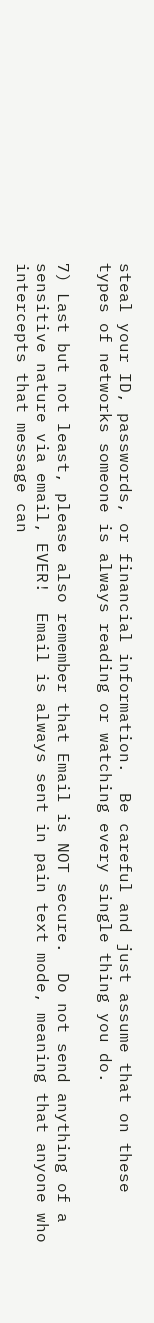steal your ID, passwords, or financial information.  Be careful and just assume that on these types of networks someone is always reading or watching every single thing you do.

7) Last but not least, please also remember that Email is NOT secure.  Do not send anything of a sensitive nature via email, EVER!  Email is always sent in pain text mode, meaning that anyone who intercepts that message can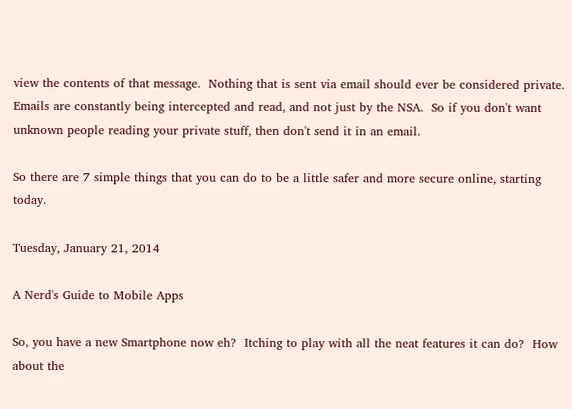view the contents of that message.  Nothing that is sent via email should ever be considered private.  Emails are constantly being intercepted and read, and not just by the NSA.  So if you don't want unknown people reading your private stuff, then don't send it in an email.

So there are 7 simple things that you can do to be a little safer and more secure online, starting today.

Tuesday, January 21, 2014

A Nerd's Guide to Mobile Apps

So, you have a new Smartphone now eh?  Itching to play with all the neat features it can do?  How about the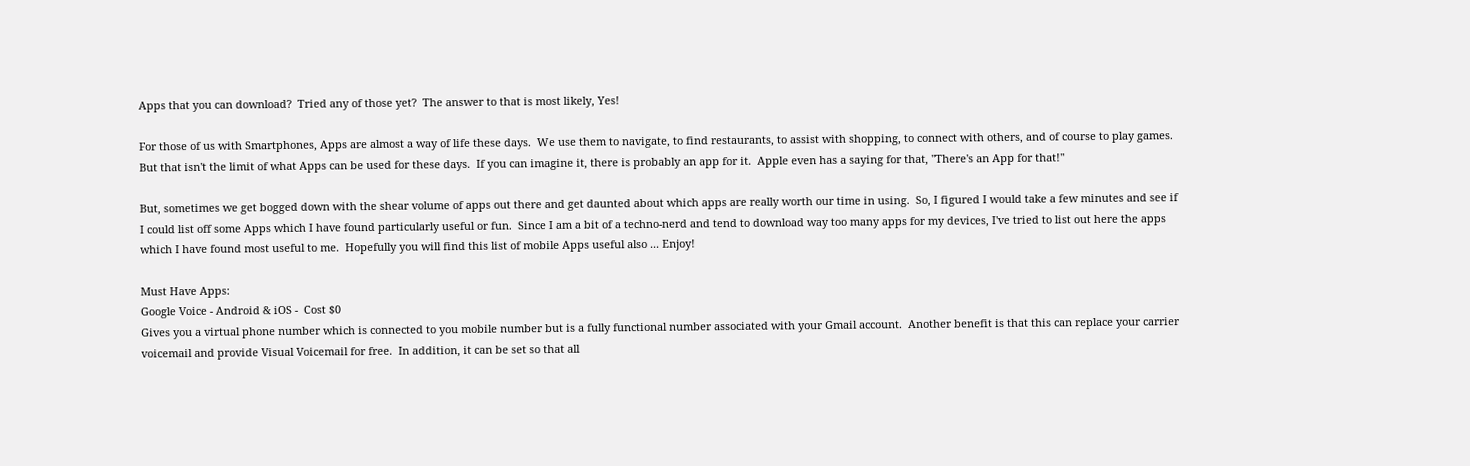Apps that you can download?  Tried any of those yet?  The answer to that is most likely, Yes!

For those of us with Smartphones, Apps are almost a way of life these days.  We use them to navigate, to find restaurants, to assist with shopping, to connect with others, and of course to play games.  But that isn't the limit of what Apps can be used for these days.  If you can imagine it, there is probably an app for it.  Apple even has a saying for that, "There's an App for that!"

But, sometimes we get bogged down with the shear volume of apps out there and get daunted about which apps are really worth our time in using.  So, I figured I would take a few minutes and see if I could list off some Apps which I have found particularly useful or fun.  Since I am a bit of a techno-nerd and tend to download way too many apps for my devices, I've tried to list out here the apps which I have found most useful to me.  Hopefully you will find this list of mobile Apps useful also ... Enjoy!

Must Have Apps:
Google Voice - Android & iOS -  Cost $0
Gives you a virtual phone number which is connected to you mobile number but is a fully functional number associated with your Gmail account.  Another benefit is that this can replace your carrier voicemail and provide Visual Voicemail for free.  In addition, it can be set so that all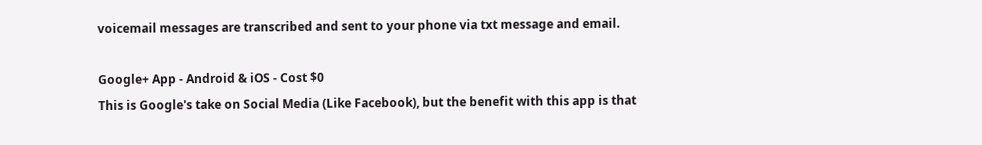voicemail messages are transcribed and sent to your phone via txt message and email.

Google+ App - Android & iOS - Cost $0
This is Google's take on Social Media (Like Facebook), but the benefit with this app is that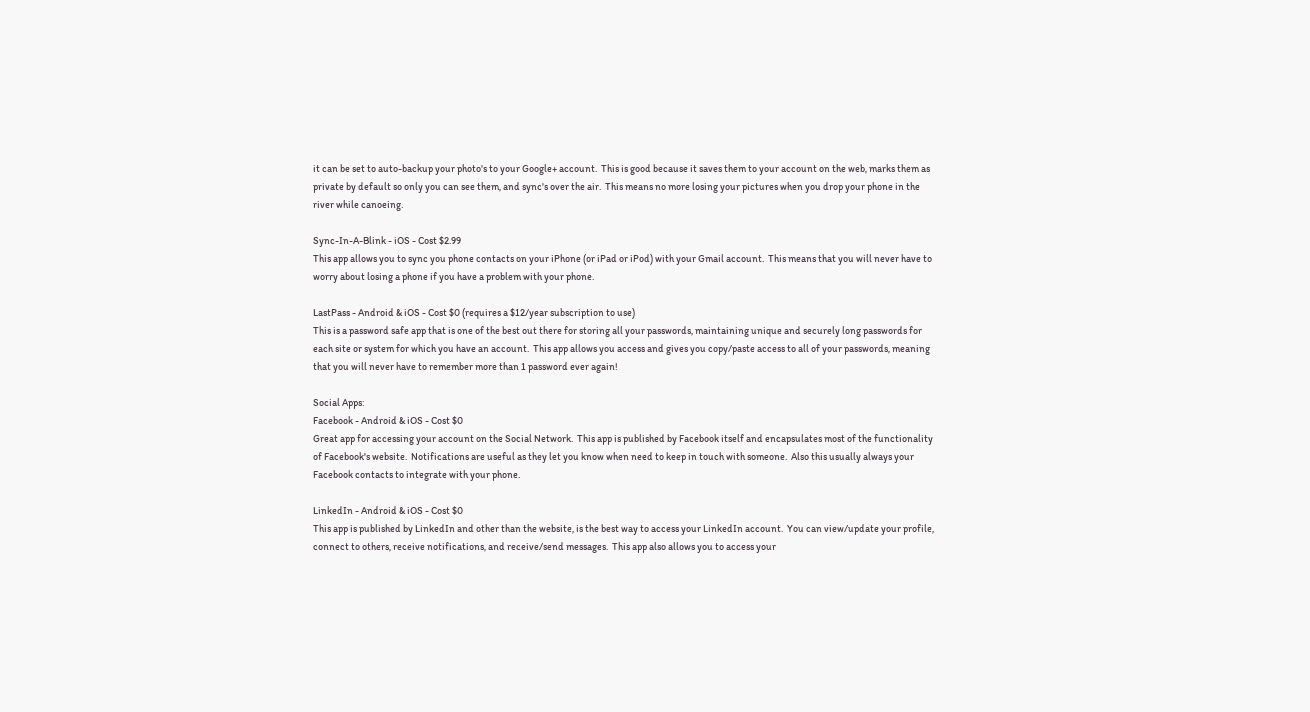it can be set to auto-backup your photo's to your Google+ account.  This is good because it saves them to your account on the web, marks them as private by default so only you can see them, and sync's over the air.  This means no more losing your pictures when you drop your phone in the river while canoeing.

Sync-In-A-Blink - iOS - Cost $2.99
This app allows you to sync you phone contacts on your iPhone (or iPad or iPod) with your Gmail account.  This means that you will never have to worry about losing a phone if you have a problem with your phone.

LastPass - Android & iOS - Cost $0 (requires a $12/year subscription to use)
This is a password safe app that is one of the best out there for storing all your passwords, maintaining unique and securely long passwords for each site or system for which you have an account.  This app allows you access and gives you copy/paste access to all of your passwords, meaning that you will never have to remember more than 1 password ever again!

Social Apps:
Facebook - Android & iOS - Cost $0
Great app for accessing your account on the Social Network.  This app is published by Facebook itself and encapsulates most of the functionality of Facebook's website.  Notifications are useful as they let you know when need to keep in touch with someone.  Also this usually always your Facebook contacts to integrate with your phone.

LinkedIn - Android & iOS - Cost $0
This app is published by LinkedIn and other than the website, is the best way to access your LinkedIn account.  You can view/update your profile, connect to others, receive notifications, and receive/send messages.  This app also allows you to access your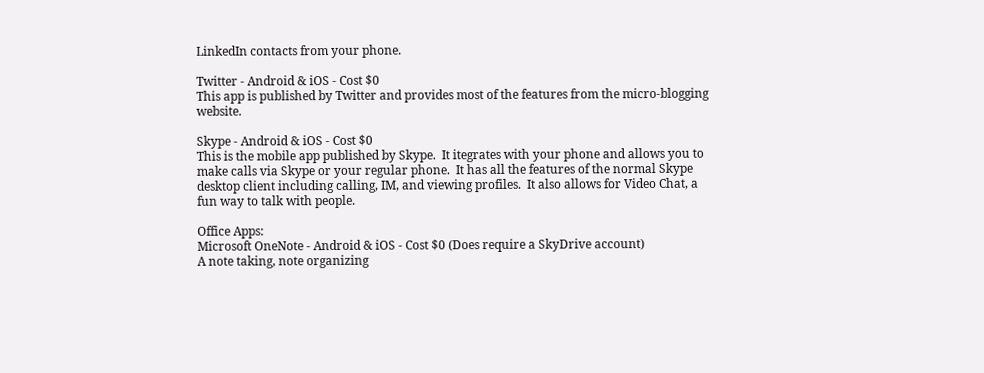LinkedIn contacts from your phone.

Twitter - Android & iOS - Cost $0
This app is published by Twitter and provides most of the features from the micro-blogging website.

Skype - Android & iOS - Cost $0
This is the mobile app published by Skype.  It itegrates with your phone and allows you to make calls via Skype or your regular phone.  It has all the features of the normal Skype desktop client including calling, IM, and viewing profiles.  It also allows for Video Chat, a fun way to talk with people.

Office Apps:
Microsoft OneNote - Android & iOS - Cost $0 (Does require a SkyDrive account)
A note taking, note organizing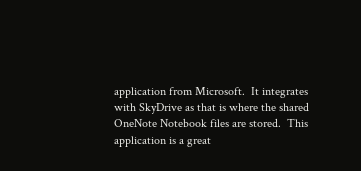application from Microsoft.  It integrates with SkyDrive as that is where the shared OneNote Notebook files are stored.  This application is a great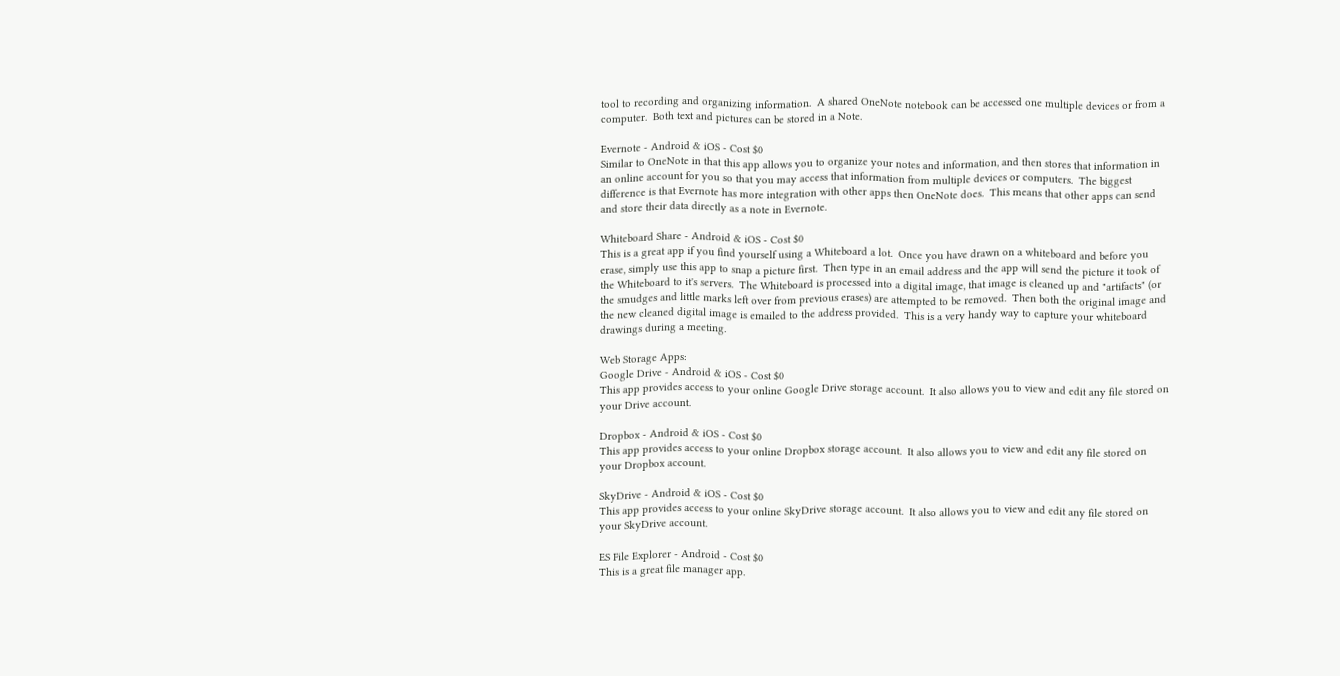tool to recording and organizing information.  A shared OneNote notebook can be accessed one multiple devices or from a computer.  Both text and pictures can be stored in a Note.

Evernote - Android & iOS - Cost $0
Similar to OneNote in that this app allows you to organize your notes and information, and then stores that information in an online account for you so that you may access that information from multiple devices or computers.  The biggest difference is that Evernote has more integration with other apps then OneNote does.  This means that other apps can send and store their data directly as a note in Evernote.

Whiteboard Share - Android & iOS - Cost $0
This is a great app if you find yourself using a Whiteboard a lot.  Once you have drawn on a whiteboard and before you erase, simply use this app to snap a picture first.  Then type in an email address and the app will send the picture it took of the Whiteboard to it's servers.  The Whiteboard is processed into a digital image, that image is cleaned up and "artifacts" (or the smudges and little marks left over from previous erases) are attempted to be removed.  Then both the original image and the new cleaned digital image is emailed to the address provided.  This is a very handy way to capture your whiteboard drawings during a meeting.

Web Storage Apps:
Google Drive - Android & iOS - Cost $0
This app provides access to your online Google Drive storage account.  It also allows you to view and edit any file stored on your Drive account.

Dropbox - Android & iOS - Cost $0
This app provides access to your online Dropbox storage account.  It also allows you to view and edit any file stored on your Dropbox account.

SkyDrive - Android & iOS - Cost $0
This app provides access to your online SkyDrive storage account.  It also allows you to view and edit any file stored on your SkyDrive account.

ES File Explorer - Android - Cost $0
This is a great file manager app.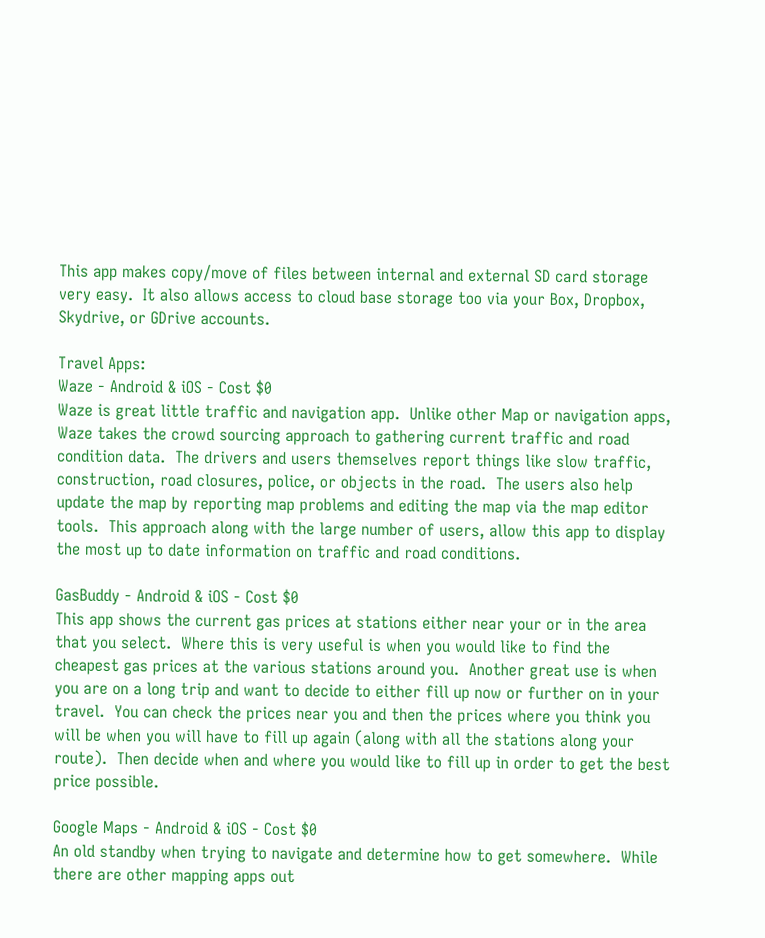This app makes copy/move of files between internal and external SD card storage very easy.  It also allows access to cloud base storage too via your Box, Dropbox, Skydrive, or GDrive accounts.

Travel Apps:
Waze - Android & iOS - Cost $0
Waze is great little traffic and navigation app.  Unlike other Map or navigation apps, Waze takes the crowd sourcing approach to gathering current traffic and road condition data.  The drivers and users themselves report things like slow traffic, construction, road closures, police, or objects in the road.  The users also help update the map by reporting map problems and editing the map via the map editor tools.  This approach along with the large number of users, allow this app to display the most up to date information on traffic and road conditions.

GasBuddy - Android & iOS - Cost $0
This app shows the current gas prices at stations either near your or in the area that you select.  Where this is very useful is when you would like to find the cheapest gas prices at the various stations around you.  Another great use is when you are on a long trip and want to decide to either fill up now or further on in your travel.  You can check the prices near you and then the prices where you think you will be when you will have to fill up again (along with all the stations along your route).  Then decide when and where you would like to fill up in order to get the best price possible.

Google Maps - Android & iOS - Cost $0
An old standby when trying to navigate and determine how to get somewhere.  While there are other mapping apps out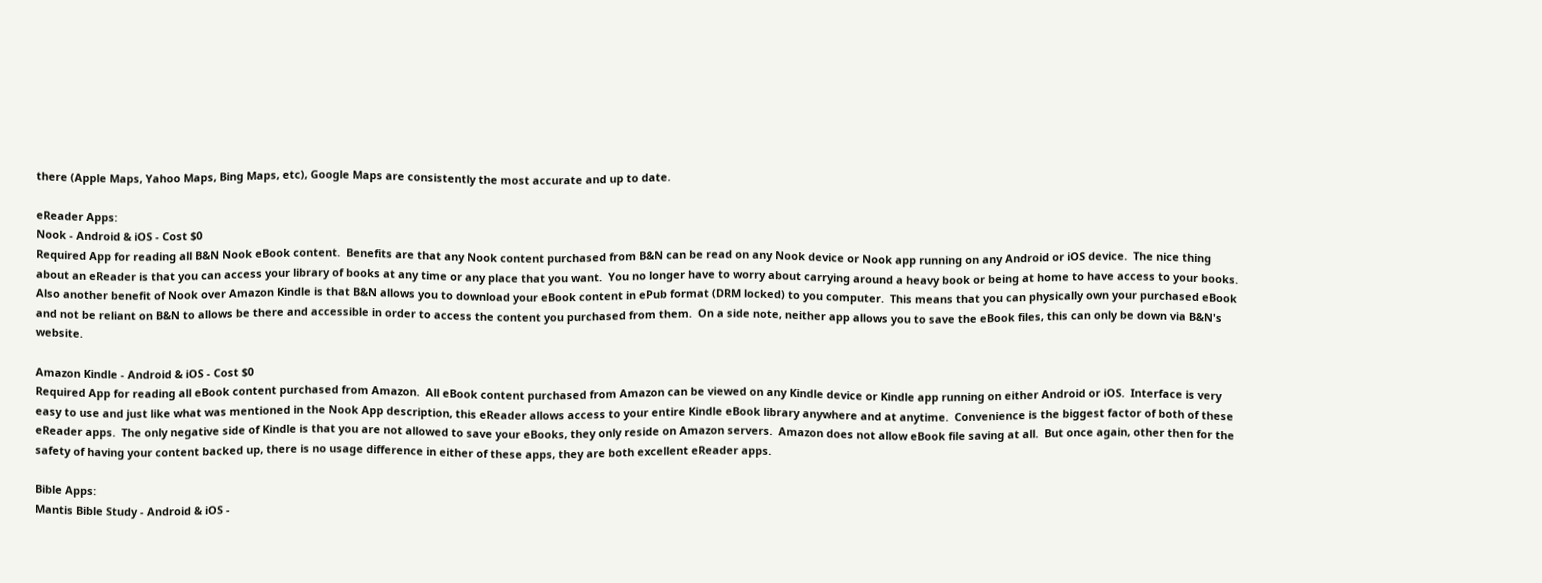there (Apple Maps, Yahoo Maps, Bing Maps, etc), Google Maps are consistently the most accurate and up to date.

eReader Apps:
Nook - Android & iOS - Cost $0
Required App for reading all B&N Nook eBook content.  Benefits are that any Nook content purchased from B&N can be read on any Nook device or Nook app running on any Android or iOS device.  The nice thing about an eReader is that you can access your library of books at any time or any place that you want.  You no longer have to worry about carrying around a heavy book or being at home to have access to your books.  Also another benefit of Nook over Amazon Kindle is that B&N allows you to download your eBook content in ePub format (DRM locked) to you computer.  This means that you can physically own your purchased eBook and not be reliant on B&N to allows be there and accessible in order to access the content you purchased from them.  On a side note, neither app allows you to save the eBook files, this can only be down via B&N's website.

Amazon Kindle - Android & iOS - Cost $0
Required App for reading all eBook content purchased from Amazon.  All eBook content purchased from Amazon can be viewed on any Kindle device or Kindle app running on either Android or iOS.  Interface is very easy to use and just like what was mentioned in the Nook App description, this eReader allows access to your entire Kindle eBook library anywhere and at anytime.  Convenience is the biggest factor of both of these eReader apps.  The only negative side of Kindle is that you are not allowed to save your eBooks, they only reside on Amazon servers.  Amazon does not allow eBook file saving at all.  But once again, other then for the safety of having your content backed up, there is no usage difference in either of these apps, they are both excellent eReader apps.

Bible Apps:
Mantis Bible Study - Android & iOS -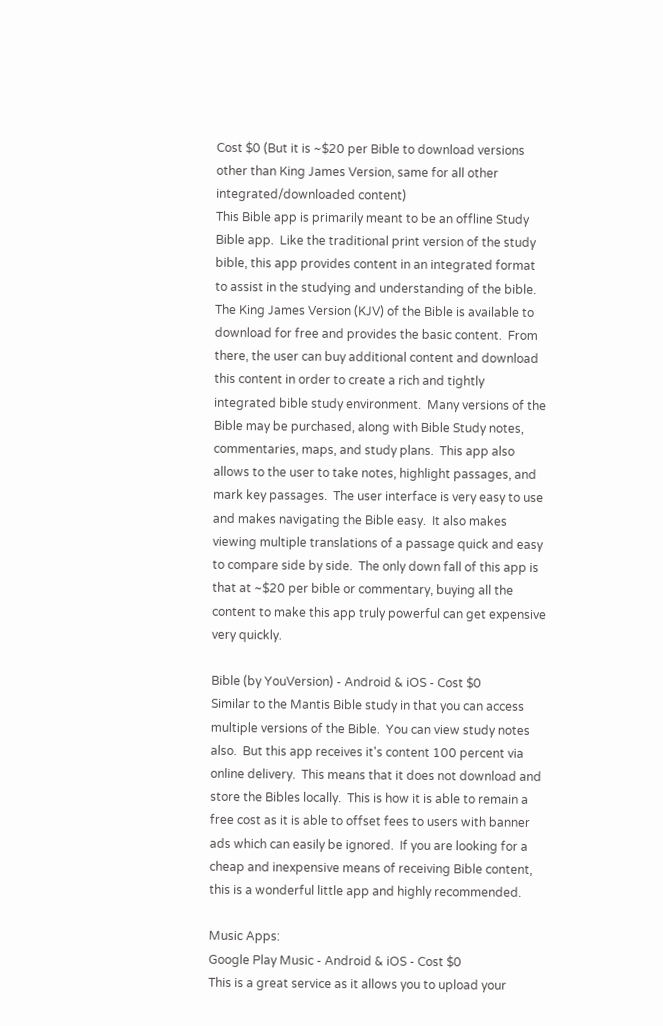Cost $0 (But it is ~$20 per Bible to download versions other than King James Version, same for all other integrated/downloaded content)
This Bible app is primarily meant to be an offline Study Bible app.  Like the traditional print version of the study bible, this app provides content in an integrated format to assist in the studying and understanding of the bible.  The King James Version (KJV) of the Bible is available to download for free and provides the basic content.  From there, the user can buy additional content and download this content in order to create a rich and tightly integrated bible study environment.  Many versions of the Bible may be purchased, along with Bible Study notes, commentaries, maps, and study plans.  This app also allows to the user to take notes, highlight passages, and mark key passages.  The user interface is very easy to use and makes navigating the Bible easy.  It also makes viewing multiple translations of a passage quick and easy to compare side by side.  The only down fall of this app is that at ~$20 per bible or commentary, buying all the content to make this app truly powerful can get expensive very quickly.

Bible (by YouVersion) - Android & iOS - Cost $0
Similar to the Mantis Bible study in that you can access multiple versions of the Bible.  You can view study notes also.  But this app receives it's content 100 percent via online delivery.  This means that it does not download and store the Bibles locally.  This is how it is able to remain a free cost as it is able to offset fees to users with banner ads which can easily be ignored.  If you are looking for a cheap and inexpensive means of receiving Bible content, this is a wonderful little app and highly recommended.

Music Apps:
Google Play Music - Android & iOS - Cost $0
This is a great service as it allows you to upload your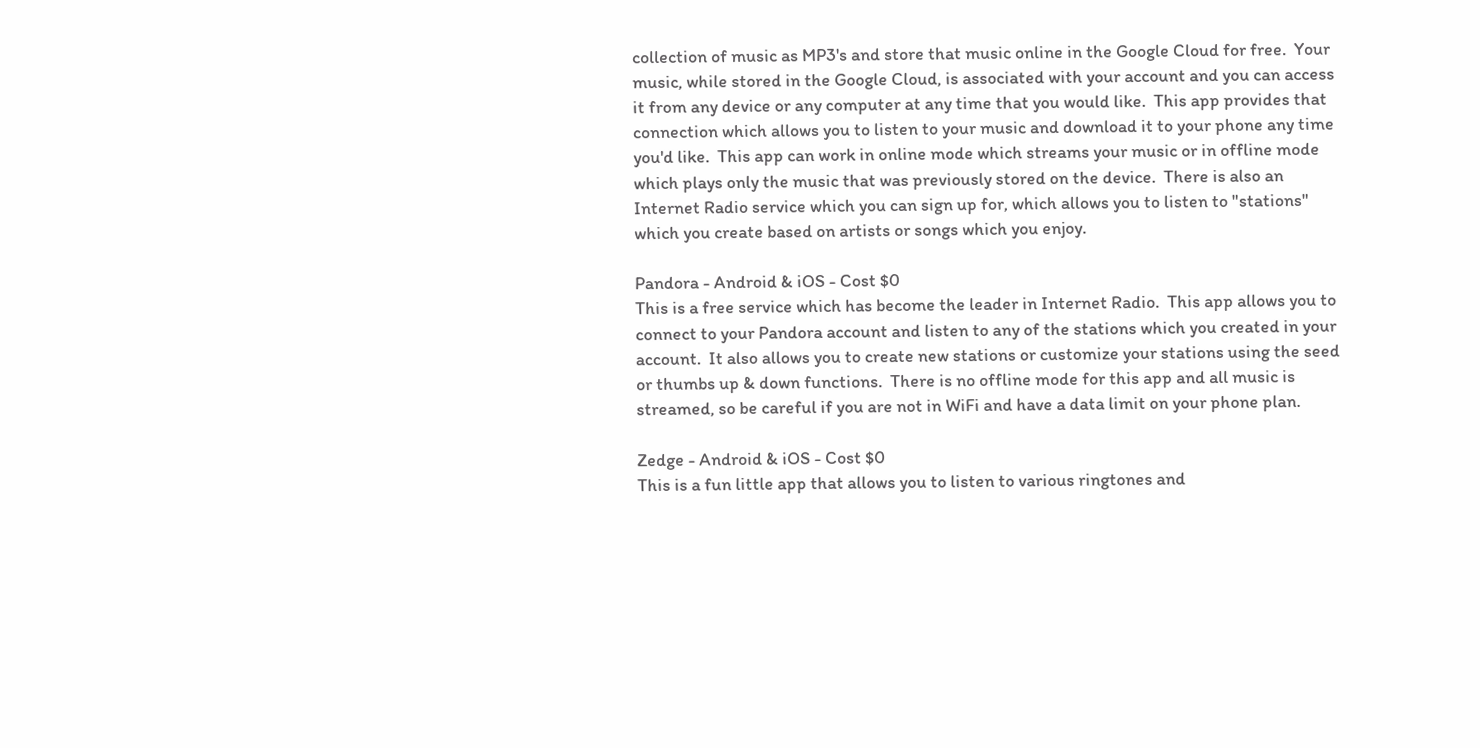collection of music as MP3's and store that music online in the Google Cloud for free.  Your music, while stored in the Google Cloud, is associated with your account and you can access it from any device or any computer at any time that you would like.  This app provides that connection which allows you to listen to your music and download it to your phone any time you'd like.  This app can work in online mode which streams your music or in offline mode which plays only the music that was previously stored on the device.  There is also an Internet Radio service which you can sign up for, which allows you to listen to "stations" which you create based on artists or songs which you enjoy.

Pandora - Android & iOS - Cost $0
This is a free service which has become the leader in Internet Radio.  This app allows you to connect to your Pandora account and listen to any of the stations which you created in your account.  It also allows you to create new stations or customize your stations using the seed or thumbs up & down functions.  There is no offline mode for this app and all music is streamed, so be careful if you are not in WiFi and have a data limit on your phone plan.

Zedge - Android & iOS - Cost $0
This is a fun little app that allows you to listen to various ringtones and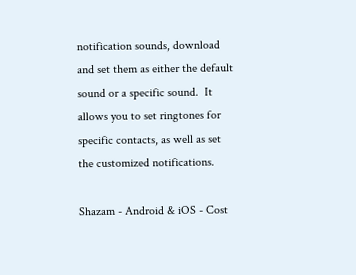notification sounds, download and set them as either the default sound or a specific sound.  It allows you to set ringtones for specific contacts, as well as set the customized notifications.

Shazam - Android & iOS - Cost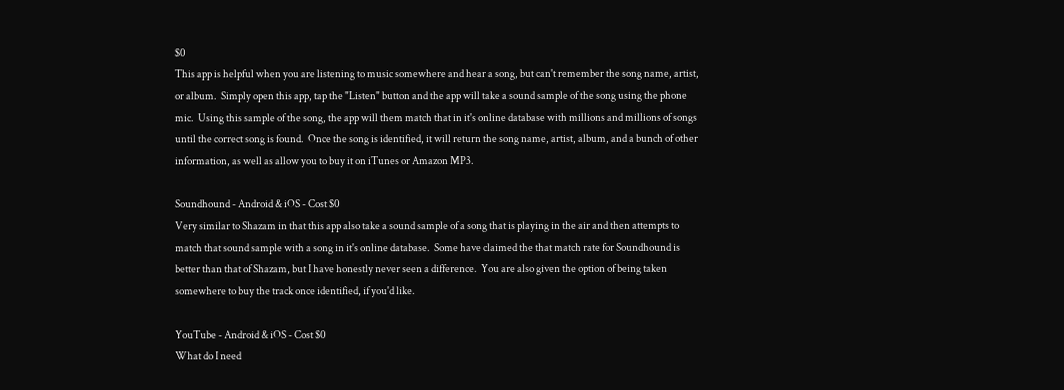$0
This app is helpful when you are listening to music somewhere and hear a song, but can't remember the song name, artist, or album.  Simply open this app, tap the "Listen" button and the app will take a sound sample of the song using the phone mic.  Using this sample of the song, the app will them match that in it's online database with millions and millions of songs until the correct song is found.  Once the song is identified, it will return the song name, artist, album, and a bunch of other information, as well as allow you to buy it on iTunes or Amazon MP3.

Soundhound - Android & iOS - Cost $0
Very similar to Shazam in that this app also take a sound sample of a song that is playing in the air and then attempts to match that sound sample with a song in it's online database.  Some have claimed the that match rate for Soundhound is better than that of Shazam, but I have honestly never seen a difference.  You are also given the option of being taken somewhere to buy the track once identified, if you'd like.

YouTube - Android & iOS - Cost $0
What do I need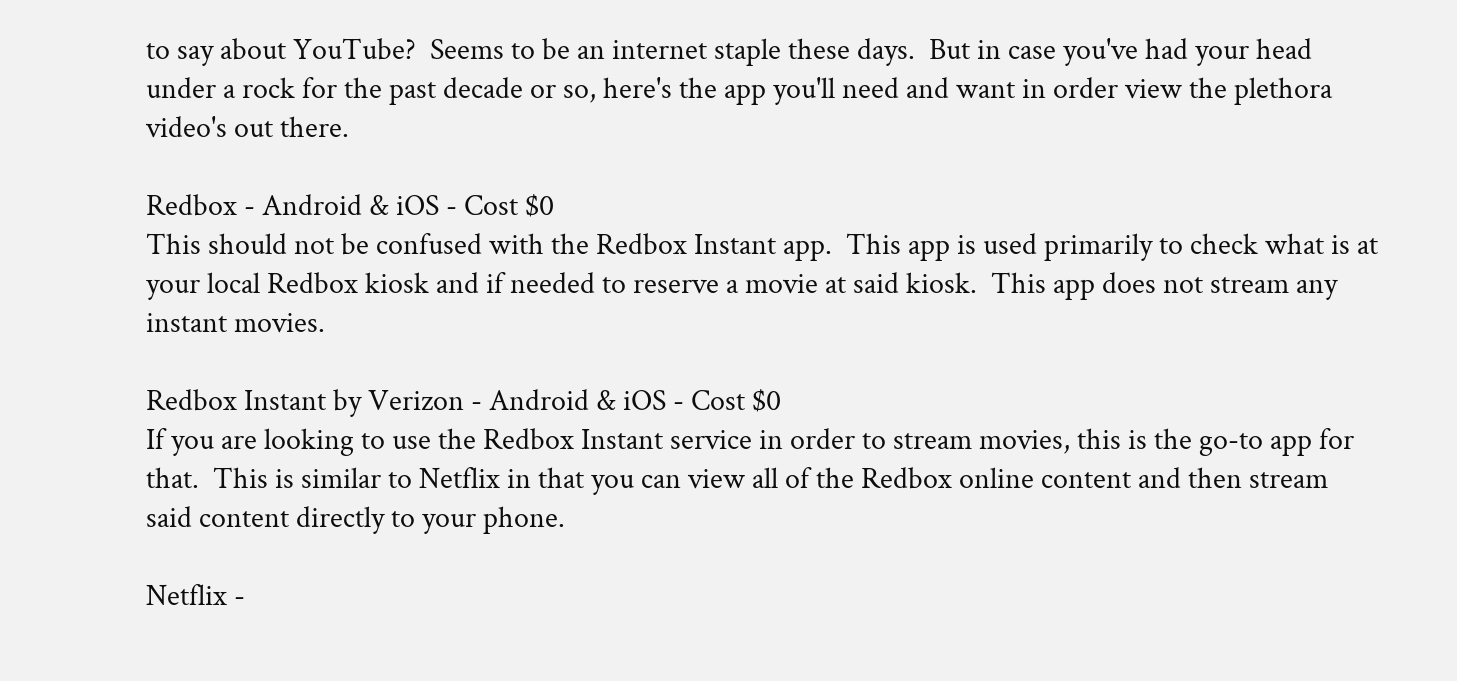to say about YouTube?  Seems to be an internet staple these days.  But in case you've had your head under a rock for the past decade or so, here's the app you'll need and want in order view the plethora video's out there.

Redbox - Android & iOS - Cost $0
This should not be confused with the Redbox Instant app.  This app is used primarily to check what is at your local Redbox kiosk and if needed to reserve a movie at said kiosk.  This app does not stream any instant movies.

Redbox Instant by Verizon - Android & iOS - Cost $0
If you are looking to use the Redbox Instant service in order to stream movies, this is the go-to app for that.  This is similar to Netflix in that you can view all of the Redbox online content and then stream said content directly to your phone.

Netflix -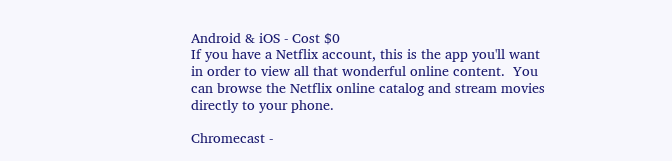Android & iOS - Cost $0
If you have a Netflix account, this is the app you'll want in order to view all that wonderful online content.  You can browse the Netflix online catalog and stream movies directly to your phone.

Chromecast -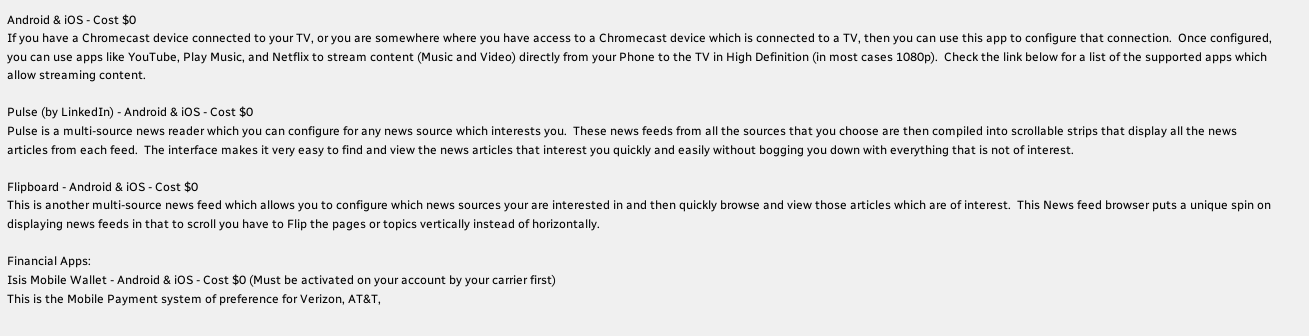Android & iOS - Cost $0
If you have a Chromecast device connected to your TV, or you are somewhere where you have access to a Chromecast device which is connected to a TV, then you can use this app to configure that connection.  Once configured, you can use apps like YouTube, Play Music, and Netflix to stream content (Music and Video) directly from your Phone to the TV in High Definition (in most cases 1080p).  Check the link below for a list of the supported apps which allow streaming content.

Pulse (by LinkedIn) - Android & iOS - Cost $0
Pulse is a multi-source news reader which you can configure for any news source which interests you.  These news feeds from all the sources that you choose are then compiled into scrollable strips that display all the news articles from each feed.  The interface makes it very easy to find and view the news articles that interest you quickly and easily without bogging you down with everything that is not of interest.

Flipboard - Android & iOS - Cost $0
This is another multi-source news feed which allows you to configure which news sources your are interested in and then quickly browse and view those articles which are of interest.  This News feed browser puts a unique spin on displaying news feeds in that to scroll you have to Flip the pages or topics vertically instead of horizontally.

Financial Apps:
Isis Mobile Wallet - Android & iOS - Cost $0 (Must be activated on your account by your carrier first)
This is the Mobile Payment system of preference for Verizon, AT&T,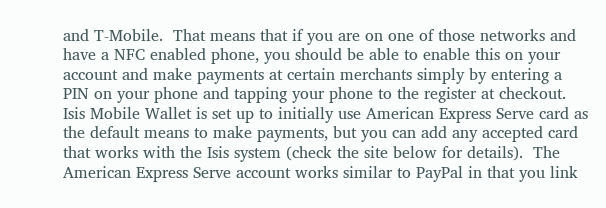and T-Mobile.  That means that if you are on one of those networks and have a NFC enabled phone, you should be able to enable this on your account and make payments at certain merchants simply by entering a PIN on your phone and tapping your phone to the register at checkout.  Isis Mobile Wallet is set up to initially use American Express Serve card as the default means to make payments, but you can add any accepted card that works with the Isis system (check the site below for details).  The American Express Serve account works similar to PayPal in that you link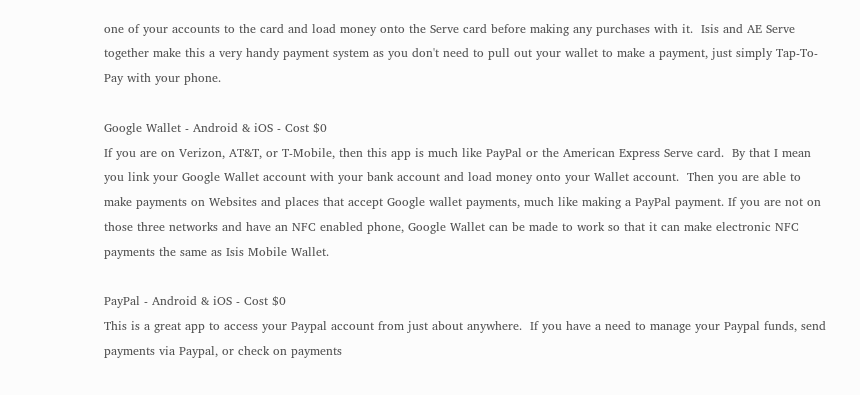one of your accounts to the card and load money onto the Serve card before making any purchases with it.  Isis and AE Serve together make this a very handy payment system as you don't need to pull out your wallet to make a payment, just simply Tap-To-Pay with your phone.

Google Wallet - Android & iOS - Cost $0
If you are on Verizon, AT&T, or T-Mobile, then this app is much like PayPal or the American Express Serve card.  By that I mean you link your Google Wallet account with your bank account and load money onto your Wallet account.  Then you are able to make payments on Websites and places that accept Google wallet payments, much like making a PayPal payment. If you are not on those three networks and have an NFC enabled phone, Google Wallet can be made to work so that it can make electronic NFC payments the same as Isis Mobile Wallet.

PayPal - Android & iOS - Cost $0
This is a great app to access your Paypal account from just about anywhere.  If you have a need to manage your Paypal funds, send payments via Paypal, or check on payments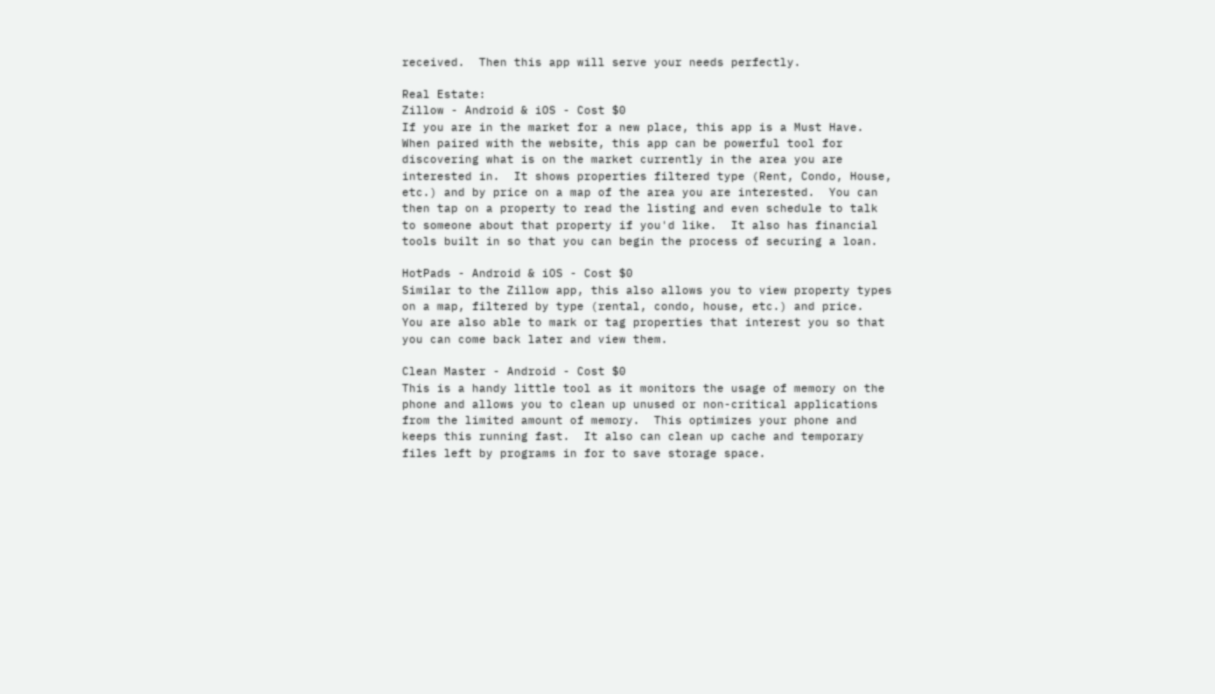received.  Then this app will serve your needs perfectly.

Real Estate:
Zillow - Android & iOS - Cost $0
If you are in the market for a new place, this app is a Must Have.  When paired with the website, this app can be powerful tool for discovering what is on the market currently in the area you are interested in.  It shows properties filtered type (Rent, Condo, House, etc.) and by price on a map of the area you are interested.  You can then tap on a property to read the listing and even schedule to talk to someone about that property if you'd like.  It also has financial tools built in so that you can begin the process of securing a loan.

HotPads - Android & iOS - Cost $0
Similar to the Zillow app, this also allows you to view property types on a map, filtered by type (rental, condo, house, etc.) and price.  You are also able to mark or tag properties that interest you so that you can come back later and view them.

Clean Master - Android - Cost $0
This is a handy little tool as it monitors the usage of memory on the phone and allows you to clean up unused or non-critical applications from the limited amount of memory.  This optimizes your phone and keeps this running fast.  It also can clean up cache and temporary files left by programs in for to save storage space.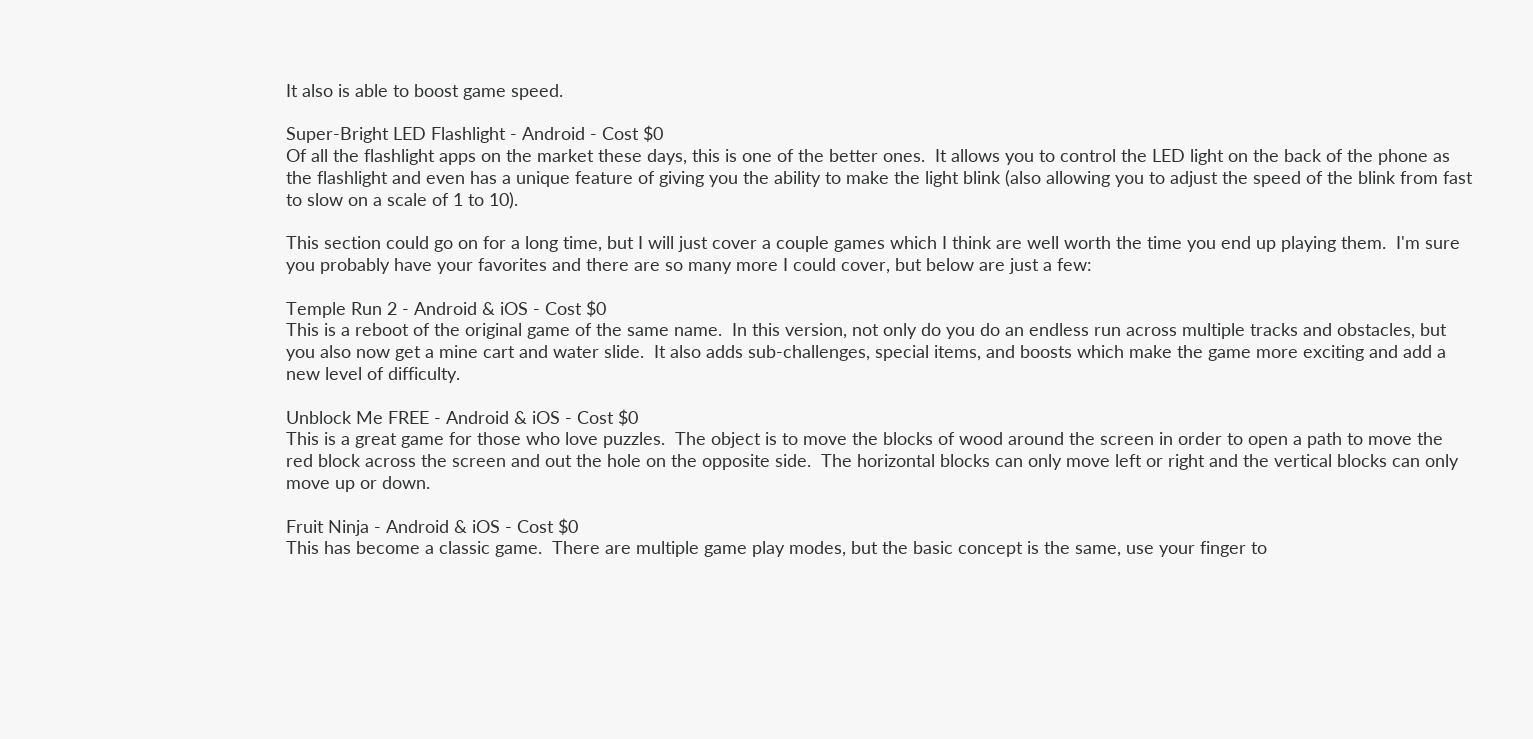It also is able to boost game speed.

Super-Bright LED Flashlight - Android - Cost $0
Of all the flashlight apps on the market these days, this is one of the better ones.  It allows you to control the LED light on the back of the phone as the flashlight and even has a unique feature of giving you the ability to make the light blink (also allowing you to adjust the speed of the blink from fast to slow on a scale of 1 to 10).

This section could go on for a long time, but I will just cover a couple games which I think are well worth the time you end up playing them.  I'm sure you probably have your favorites and there are so many more I could cover, but below are just a few:

Temple Run 2 - Android & iOS - Cost $0
This is a reboot of the original game of the same name.  In this version, not only do you do an endless run across multiple tracks and obstacles, but you also now get a mine cart and water slide.  It also adds sub-challenges, special items, and boosts which make the game more exciting and add a new level of difficulty.

Unblock Me FREE - Android & iOS - Cost $0
This is a great game for those who love puzzles.  The object is to move the blocks of wood around the screen in order to open a path to move the red block across the screen and out the hole on the opposite side.  The horizontal blocks can only move left or right and the vertical blocks can only move up or down.

Fruit Ninja - Android & iOS - Cost $0
This has become a classic game.  There are multiple game play modes, but the basic concept is the same, use your finger to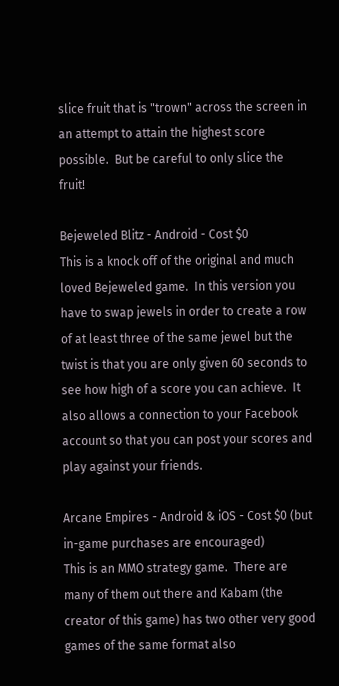slice fruit that is "trown" across the screen in an attempt to attain the highest score possible.  But be careful to only slice the fruit!

Bejeweled Blitz - Android - Cost $0
This is a knock off of the original and much loved Bejeweled game.  In this version you have to swap jewels in order to create a row of at least three of the same jewel but the twist is that you are only given 60 seconds to see how high of a score you can achieve.  It also allows a connection to your Facebook account so that you can post your scores and play against your friends.

Arcane Empires - Android & iOS - Cost $0 (but in-game purchases are encouraged)
This is an MMO strategy game.  There are many of them out there and Kabam (the creator of this game) has two other very good games of the same format also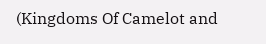(Kingdoms Of Camelot and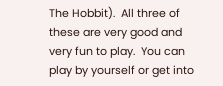The Hobbit).  All three of these are very good and very fun to play.  You can play by yourself or get into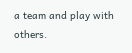a team and play with others.